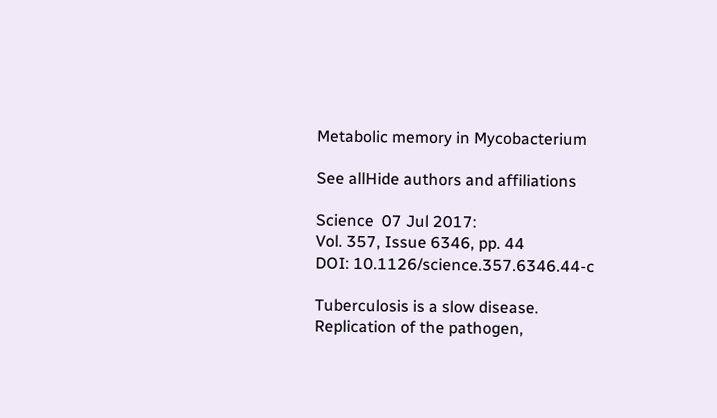Metabolic memory in Mycobacterium

See allHide authors and affiliations

Science  07 Jul 2017:
Vol. 357, Issue 6346, pp. 44
DOI: 10.1126/science.357.6346.44-c

Tuberculosis is a slow disease. Replication of the pathogen,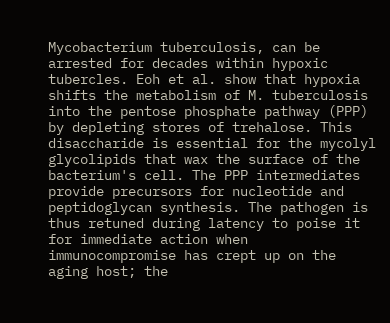Mycobacterium tuberculosis, can be arrested for decades within hypoxic tubercles. Eoh et al. show that hypoxia shifts the metabolism of M. tuberculosis into the pentose phosphate pathway (PPP) by depleting stores of trehalose. This disaccharide is essential for the mycolyl glycolipids that wax the surface of the bacterium's cell. The PPP intermediates provide precursors for nucleotide and peptidoglycan synthesis. The pathogen is thus retuned during latency to poise it for immediate action when immunocompromise has crept up on the aging host; the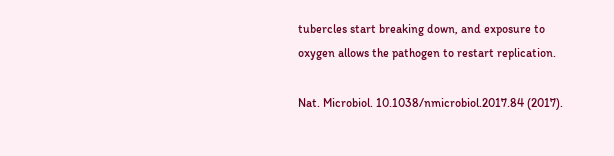tubercles start breaking down, and exposure to oxygen allows the pathogen to restart replication.

Nat. Microbiol. 10.1038/nmicrobiol.2017.84 (2017).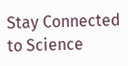Stay Connected to Science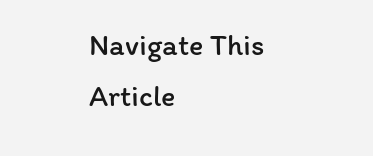Navigate This Article